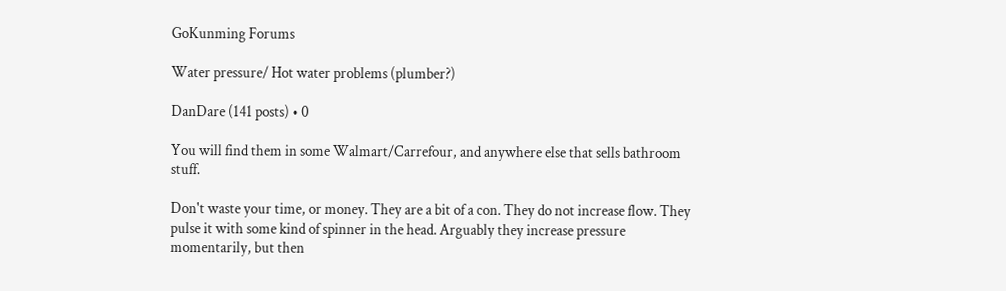GoKunming Forums

Water pressure/ Hot water problems (plumber?)

DanDare (141 posts) • 0

You will find them in some Walmart/Carrefour, and anywhere else that sells bathroom stuff.

Don't waste your time, or money. They are a bit of a con. They do not increase flow. They pulse it with some kind of spinner in the head. Arguably they increase pressure momentarily, but then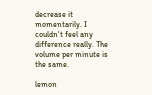decrease it momentarily. I couldn't feel any difference really. The volume per minute is the same.

lemon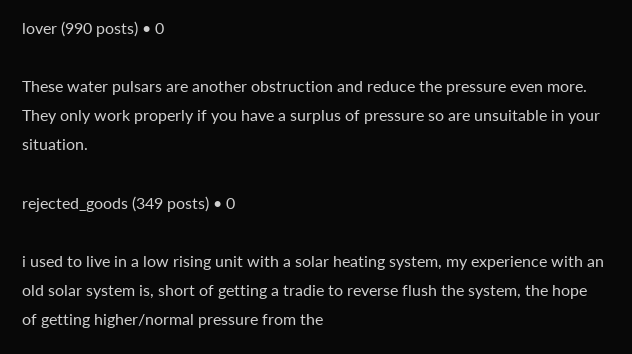lover (990 posts) • 0

These water pulsars are another obstruction and reduce the pressure even more. They only work properly if you have a surplus of pressure so are unsuitable in your situation.

rejected_goods (349 posts) • 0

i used to live in a low rising unit with a solar heating system, my experience with an old solar system is, short of getting a tradie to reverse flush the system, the hope of getting higher/normal pressure from the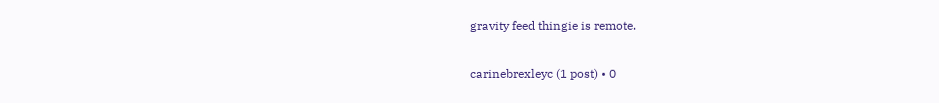gravity feed thingie is remote.

carinebrexleyc (1 post) • 0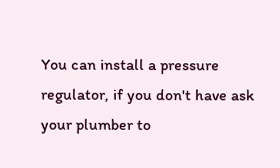You can install a pressure regulator, if you don't have ask your plumber to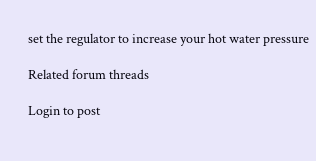set the regulator to increase your hot water pressure

Related forum threads

Login to post